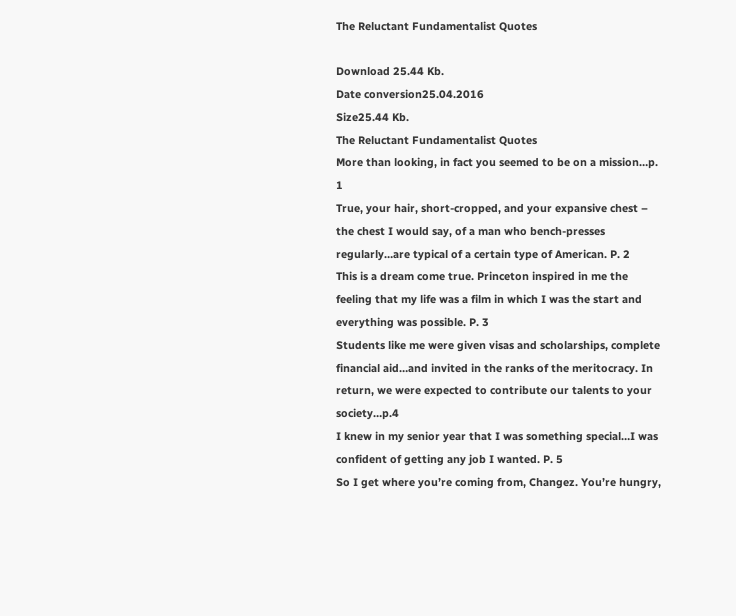The Reluctant Fundamentalist Quotes

Download 25.44 Kb.
Date conversion25.04.2016
Size25.44 Kb.
The Reluctant Fundamentalist Quotes
More than looking, in fact you seemed to be on a mission…p. 1
True, your hair, short-cropped, and your expansive chest – the chest I would say, of a man who bench-presses regularly…are typical of a certain type of American. P. 2
This is a dream come true. Princeton inspired in me the feeling that my life was a film in which I was the start and everything was possible. P. 3
Students like me were given visas and scholarships, complete financial aid…and invited in the ranks of the meritocracy. In return, we were expected to contribute our talents to your society…p.4
I knew in my senior year that I was something special…I was confident of getting any job I wanted. P. 5
So I get where you’re coming from, Changez. You’re hungry,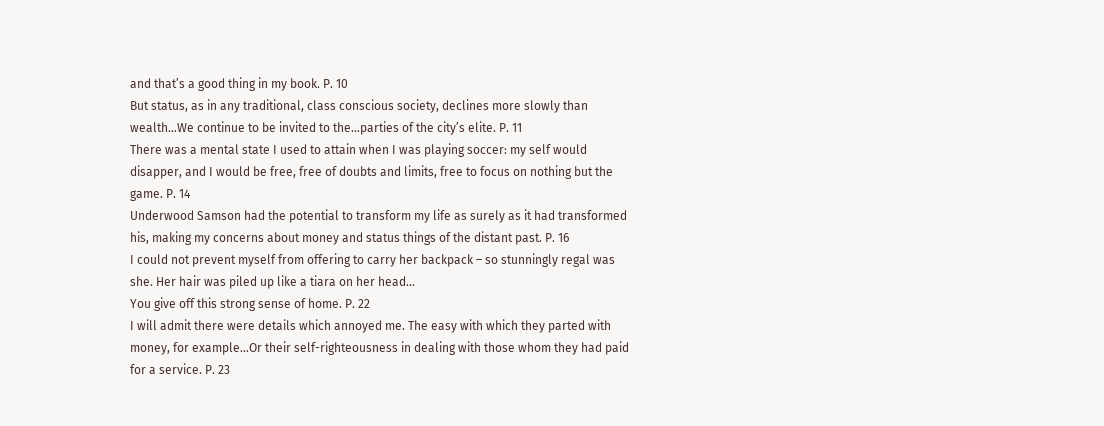and that’s a good thing in my book. P. 10
But status, as in any traditional, class conscious society, declines more slowly than wealth…We continue to be invited to the…parties of the city’s elite. P. 11
There was a mental state I used to attain when I was playing soccer: my self would disapper, and I would be free, free of doubts and limits, free to focus on nothing but the game. P. 14
Underwood Samson had the potential to transform my life as surely as it had transformed his, making my concerns about money and status things of the distant past. P. 16
I could not prevent myself from offering to carry her backpack – so stunningly regal was she. Her hair was piled up like a tiara on her head…
You give off this strong sense of home. P. 22
I will admit there were details which annoyed me. The easy with which they parted with money, for example…Or their self-righteousness in dealing with those whom they had paid for a service. P. 23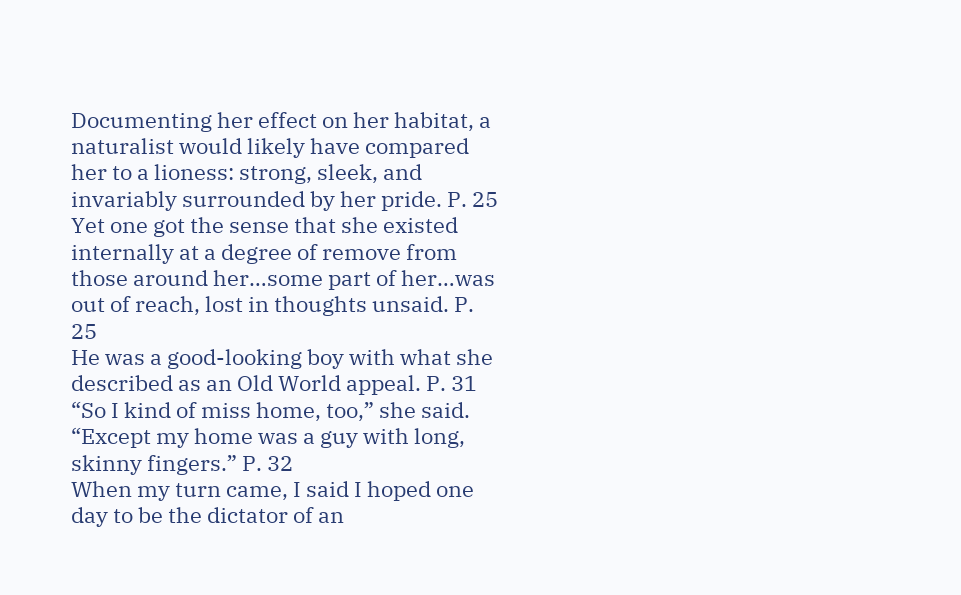Documenting her effect on her habitat, a naturalist would likely have compared her to a lioness: strong, sleek, and invariably surrounded by her pride. P. 25
Yet one got the sense that she existed internally at a degree of remove from those around her…some part of her…was out of reach, lost in thoughts unsaid. P. 25
He was a good-looking boy with what she described as an Old World appeal. P. 31
“So I kind of miss home, too,” she said. “Except my home was a guy with long, skinny fingers.” P. 32
When my turn came, I said I hoped one day to be the dictator of an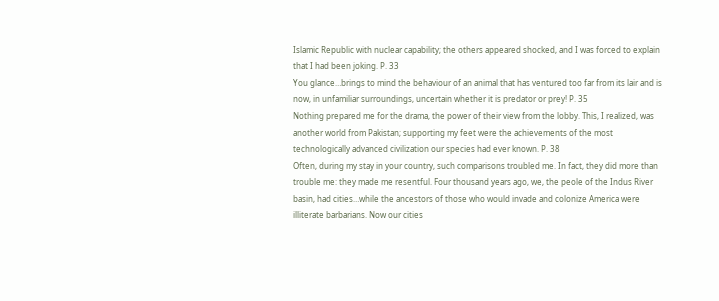Islamic Republic with nuclear capability; the others appeared shocked, and I was forced to explain that I had been joking. P. 33
You glance…brings to mind the behaviour of an animal that has ventured too far from its lair and is now, in unfamiliar surroundings, uncertain whether it is predator or prey! P. 35
Nothing prepared me for the drama, the power of their view from the lobby. This, I realized, was another world from Pakistan; supporting my feet were the achievements of the most technologically advanced civilization our species had ever known. P. 38
Often, during my stay in your country, such comparisons troubled me. In fact, they did more than trouble me: they made me resentful. Four thousand years ago, we, the peole of the Indus River basin, had cities…while the ancestors of those who would invade and colonize America were illiterate barbarians. Now our cities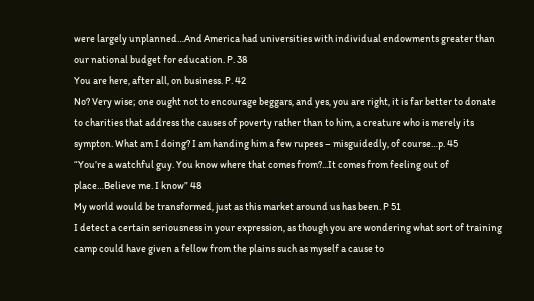were largely unplanned…And America had universities with individual endowments greater than our national budget for education. P. 38
You are here, after all, on business. P. 42
No? Very wise; one ought not to encourage beggars, and yes, you are right, it is far better to donate to charities that address the causes of poverty rather than to him, a creature who is merely its sympton. What am I doing? I am handing him a few rupees – misguidedly, of course…p. 45
“You’re a watchful guy. You know where that comes from?...It comes from feeling out of place…Believe me. I know” 48
My world would be transformed, just as this market around us has been. P 51
I detect a certain seriousness in your expression, as though you are wondering what sort of training camp could have given a fellow from the plains such as myself a cause to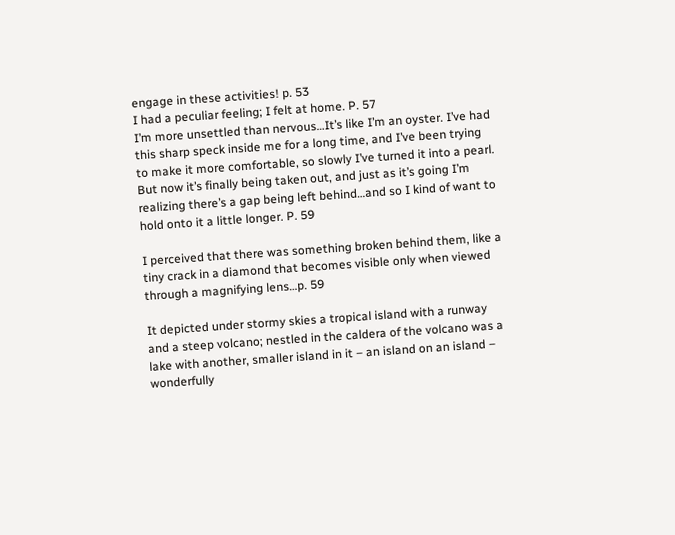engage in these activities! p. 53
I had a peculiar feeling; I felt at home. P. 57
I’m more unsettled than nervous…It’s like I’m an oyster. I’ve had this sharp speck inside me for a long time, and I’ve been trying to make it more comfortable, so slowly I’ve turned it into a pearl. But now it’s finally being taken out, and just as it’s going I’m realizing there’s a gap being left behind…and so I kind of want to hold onto it a little longer. P. 59

I perceived that there was something broken behind them, like a tiny crack in a diamond that becomes visible only when viewed through a magnifying lens…p. 59

It depicted under stormy skies a tropical island with a runway and a steep volcano; nestled in the caldera of the volcano was a lake with another, smaller island in it – an island on an island – wonderfully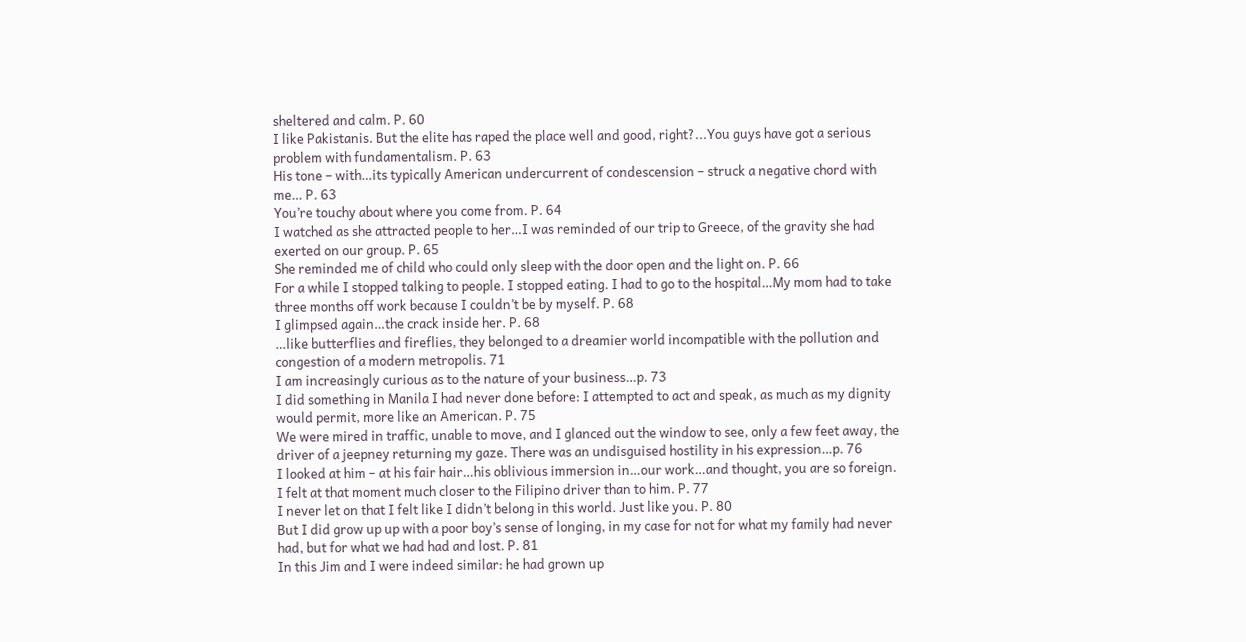sheltered and calm. P. 60
I like Pakistanis. But the elite has raped the place well and good, right?...You guys have got a serious problem with fundamentalism. P. 63
His tone – with…its typically American undercurrent of condescension – struck a negative chord with me… P. 63
You’re touchy about where you come from. P. 64
I watched as she attracted people to her…I was reminded of our trip to Greece, of the gravity she had exerted on our group. P. 65
She reminded me of child who could only sleep with the door open and the light on. P. 66
For a while I stopped talking to people. I stopped eating. I had to go to the hospital…My mom had to take three months off work because I couldn’t be by myself. P. 68
I glimpsed again…the crack inside her. P. 68
…like butterflies and fireflies, they belonged to a dreamier world incompatible with the pollution and congestion of a modern metropolis. 71
I am increasingly curious as to the nature of your business…p. 73
I did something in Manila I had never done before: I attempted to act and speak, as much as my dignity would permit, more like an American. P. 75
We were mired in traffic, unable to move, and I glanced out the window to see, only a few feet away, the driver of a jeepney returning my gaze. There was an undisguised hostility in his expression…p. 76
I looked at him – at his fair hair…his oblivious immersion in…our work…and thought, you are so foreign. I felt at that moment much closer to the Filipino driver than to him. P. 77
I never let on that I felt like I didn’t belong in this world. Just like you. P. 80
But I did grow up up with a poor boy’s sense of longing, in my case for not for what my family had never had, but for what we had had and lost. P. 81
In this Jim and I were indeed similar: he had grown up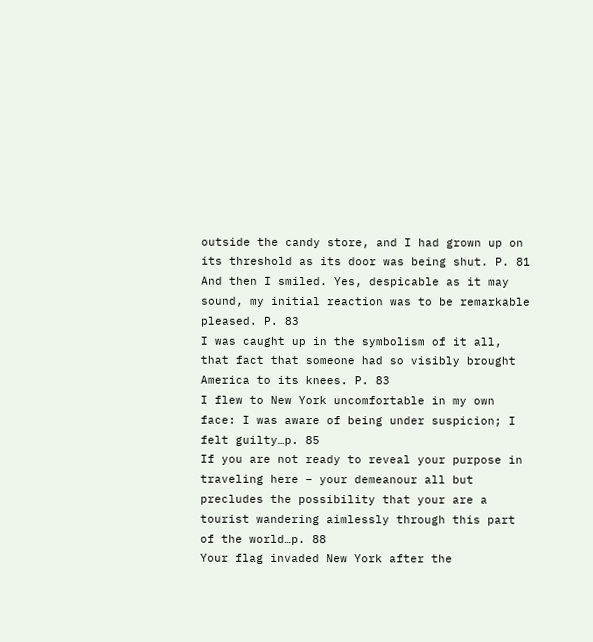outside the candy store, and I had grown up on its threshold as its door was being shut. P. 81
And then I smiled. Yes, despicable as it may sound, my initial reaction was to be remarkable pleased. P. 83
I was caught up in the symbolism of it all, that fact that someone had so visibly brought America to its knees. P. 83
I flew to New York uncomfortable in my own face: I was aware of being under suspicion; I felt guilty…p. 85
If you are not ready to reveal your purpose in traveling here – your demeanour all but precludes the possibility that your are a tourist wandering aimlessly through this part of the world…p. 88
Your flag invaded New York after the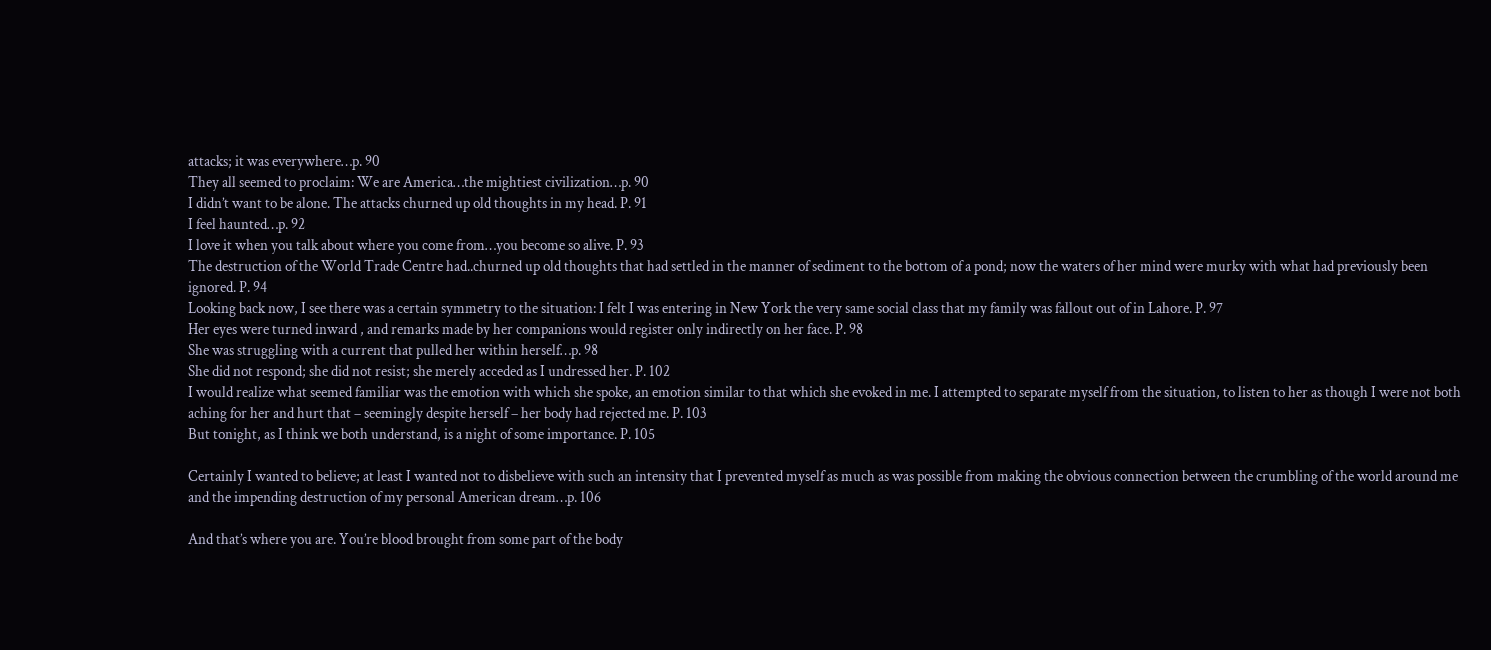attacks; it was everywhere…p. 90
They all seemed to proclaim: We are America…the mightiest civilization…p. 90
I didn’t want to be alone. The attacks churned up old thoughts in my head. P. 91
I feel haunted…p. 92
I love it when you talk about where you come from…you become so alive. P. 93
The destruction of the World Trade Centre had..churned up old thoughts that had settled in the manner of sediment to the bottom of a pond; now the waters of her mind were murky with what had previously been ignored. P. 94
Looking back now, I see there was a certain symmetry to the situation: I felt I was entering in New York the very same social class that my family was fallout out of in Lahore. P. 97
Her eyes were turned inward , and remarks made by her companions would register only indirectly on her face. P. 98
She was struggling with a current that pulled her within herself…p. 98
She did not respond; she did not resist; she merely acceded as I undressed her. P. 102
I would realize what seemed familiar was the emotion with which she spoke, an emotion similar to that which she evoked in me. I attempted to separate myself from the situation, to listen to her as though I were not both aching for her and hurt that – seemingly despite herself – her body had rejected me. P. 103
But tonight, as I think we both understand, is a night of some importance. P. 105

Certainly I wanted to believe; at least I wanted not to disbelieve with such an intensity that I prevented myself as much as was possible from making the obvious connection between the crumbling of the world around me and the impending destruction of my personal American dream…p. 106

And that’s where you are. You’re blood brought from some part of the body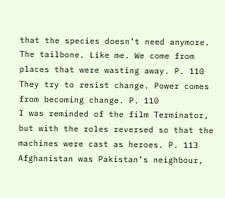that the species doesn’t need anymore. The tailbone. Like me. We come from places that were wasting away. P. 110
They try to resist change. Power comes from becoming change. P. 110
I was reminded of the film Terminator, but with the roles reversed so that the machines were cast as heroes. P. 113
Afghanistan was Pakistan’s neighbour,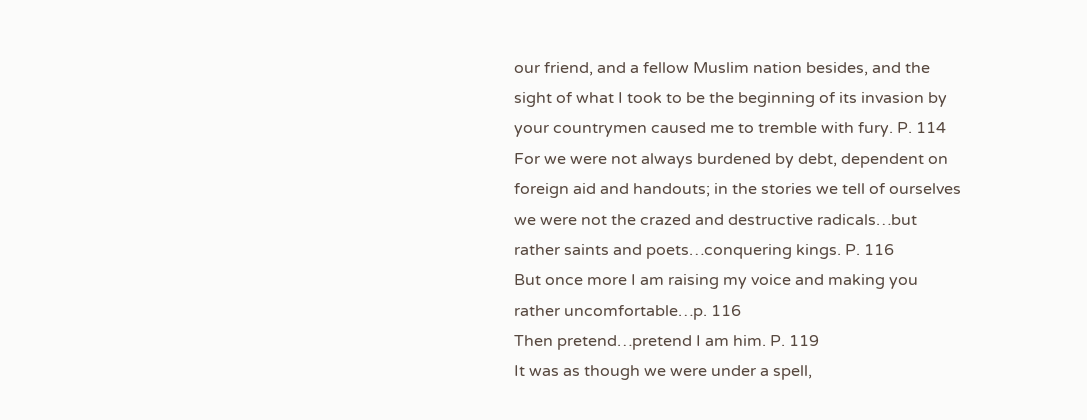our friend, and a fellow Muslim nation besides, and the sight of what I took to be the beginning of its invasion by your countrymen caused me to tremble with fury. P. 114
For we were not always burdened by debt, dependent on foreign aid and handouts; in the stories we tell of ourselves we were not the crazed and destructive radicals…but rather saints and poets…conquering kings. P. 116
But once more I am raising my voice and making you rather uncomfortable…p. 116
Then pretend…pretend I am him. P. 119
It was as though we were under a spell,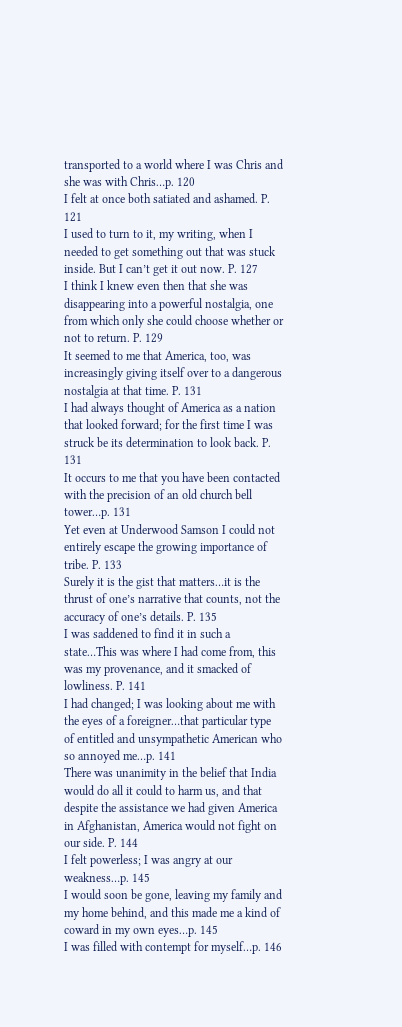transported to a world where I was Chris and she was with Chris…p. 120
I felt at once both satiated and ashamed. P. 121
I used to turn to it, my writing, when I needed to get something out that was stuck inside. But I can’t get it out now. P. 127
I think I knew even then that she was disappearing into a powerful nostalgia, one from which only she could choose whether or not to return. P. 129
It seemed to me that America, too, was increasingly giving itself over to a dangerous nostalgia at that time. P. 131
I had always thought of America as a nation that looked forward; for the first time I was struck be its determination to look back. P. 131
It occurs to me that you have been contacted with the precision of an old church bell tower…p. 131
Yet even at Underwood Samson I could not entirely escape the growing importance of tribe. P. 133
Surely it is the gist that matters…it is the thrust of one’s narrative that counts, not the accuracy of one’s details. P. 135
I was saddened to find it in such a state…This was where I had come from, this was my provenance, and it smacked of lowliness. P. 141
I had changed; I was looking about me with the eyes of a foreigner…that particular type of entitled and unsympathetic American who so annoyed me…p. 141
There was unanimity in the belief that India would do all it could to harm us, and that despite the assistance we had given America in Afghanistan, America would not fight on our side. P. 144
I felt powerless; I was angry at our weakness…p. 145
I would soon be gone, leaving my family and my home behind, and this made me a kind of coward in my own eyes…p. 145
I was filled with contempt for myself…p. 146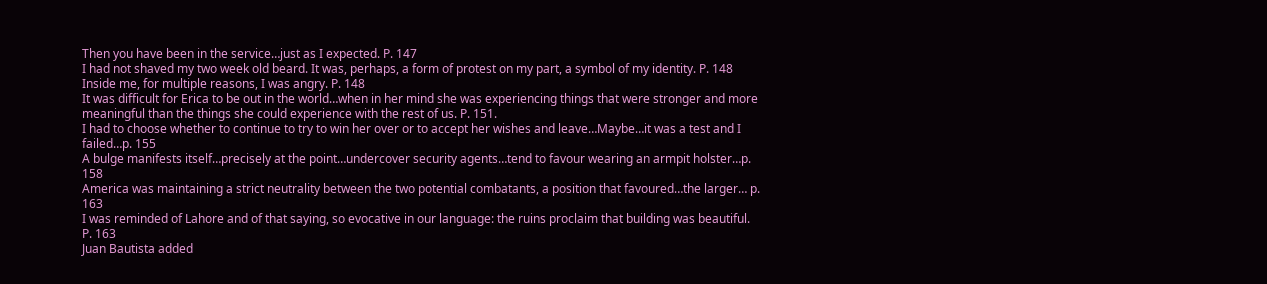Then you have been in the service…just as I expected. P. 147
I had not shaved my two week old beard. It was, perhaps, a form of protest on my part, a symbol of my identity. P. 148
Inside me, for multiple reasons, I was angry. P. 148
It was difficult for Erica to be out in the world…when in her mind she was experiencing things that were stronger and more meaningful than the things she could experience with the rest of us. P. 151.
I had to choose whether to continue to try to win her over or to accept her wishes and leave…Maybe…it was a test and I failed…p. 155
A bulge manifests itself…precisely at the point…undercover security agents…tend to favour wearing an armpit holster…p. 158
America was maintaining a strict neutrality between the two potential combatants, a position that favoured…the larger… p. 163
I was reminded of Lahore and of that saying, so evocative in our language: the ruins proclaim that building was beautiful. P. 163
Juan Bautista added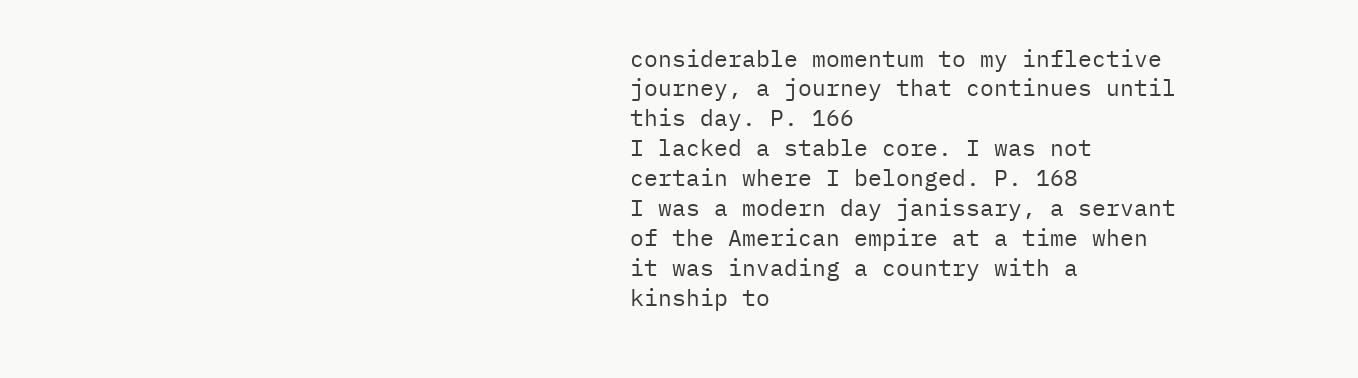considerable momentum to my inflective journey, a journey that continues until this day. P. 166
I lacked a stable core. I was not certain where I belonged. P. 168
I was a modern day janissary, a servant of the American empire at a time when it was invading a country with a kinship to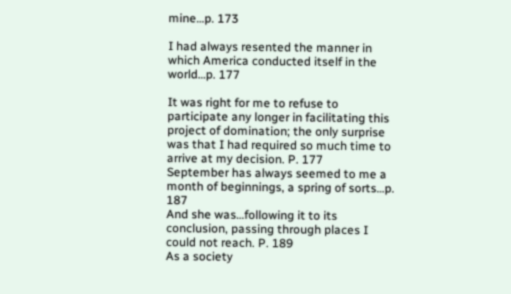mine…p. 173

I had always resented the manner in which America conducted itself in the world…p. 177

It was right for me to refuse to participate any longer in facilitating this project of domination; the only surprise was that I had required so much time to arrive at my decision. P. 177
September has always seemed to me a month of beginnings, a spring of sorts…p. 187
And she was…following it to its conclusion, passing through places I could not reach. P. 189
As a society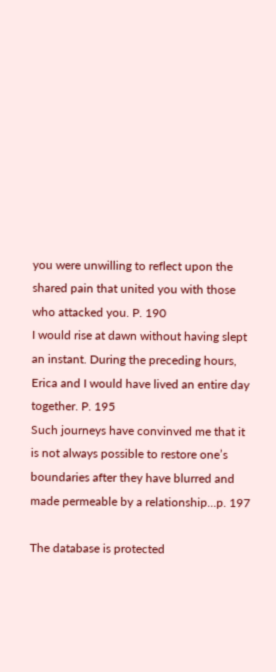you were unwilling to reflect upon the shared pain that united you with those who attacked you. P. 190
I would rise at dawn without having slept an instant. During the preceding hours, Erica and I would have lived an entire day together. P. 195
Such journeys have convinved me that it is not always possible to restore one’s boundaries after they have blurred and made permeable by a relationship…p. 197

The database is protected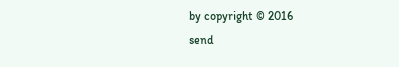by copyright © 2016
send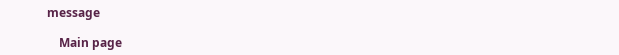message

    Main page